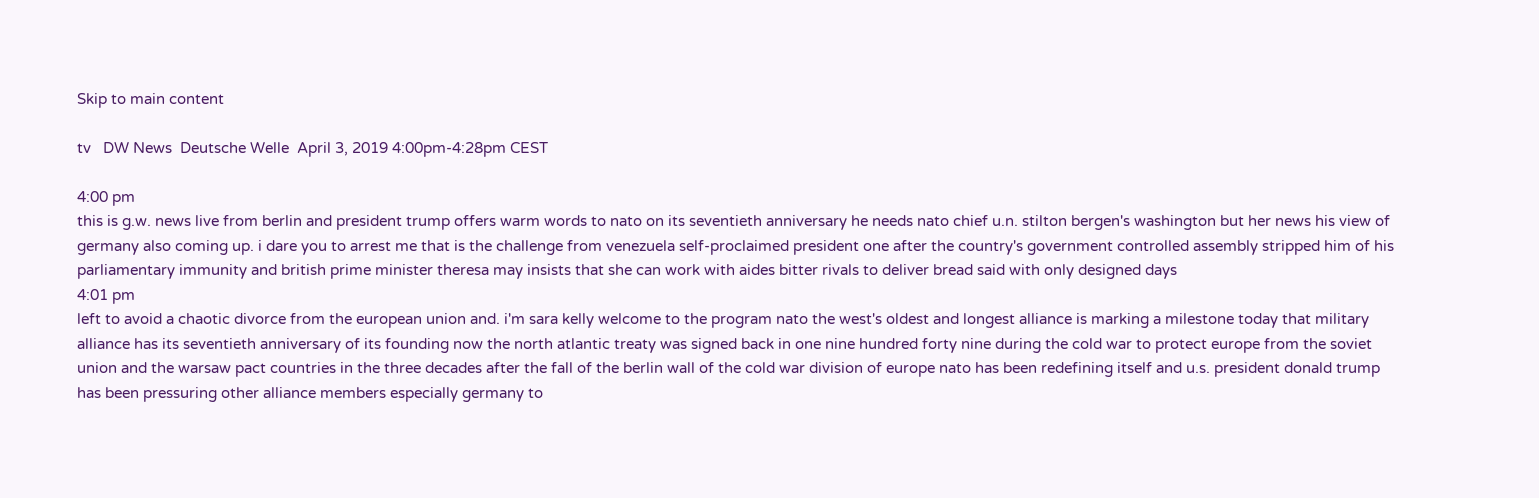Skip to main content

tv   DW News  Deutsche Welle  April 3, 2019 4:00pm-4:28pm CEST

4:00 pm
this is g.w. news live from berlin and president trump offers warm words to nato on its seventieth anniversary he needs nato chief u.n. stilton bergen's washington but her news his view of germany also coming up. i dare you to arrest me that is the challenge from venezuela self-proclaimed president one after the country's government controlled assembly stripped him of his parliamentary immunity and british prime minister theresa may insists that she can work with aides bitter rivals to deliver bread said with only designed days
4:01 pm
left to avoid a chaotic divorce from the european union and. i'm sara kelly welcome to the program nato the west's oldest and longest alliance is marking a milestone today that military alliance has its seventieth anniversary of its founding now the north atlantic treaty was signed back in one nine hundred forty nine during the cold war to protect europe from the soviet union and the warsaw pact countries in the three decades after the fall of the berlin wall of the cold war division of europe nato has been redefining itself and u.s. president donald trump has been pressuring other alliance members especially germany to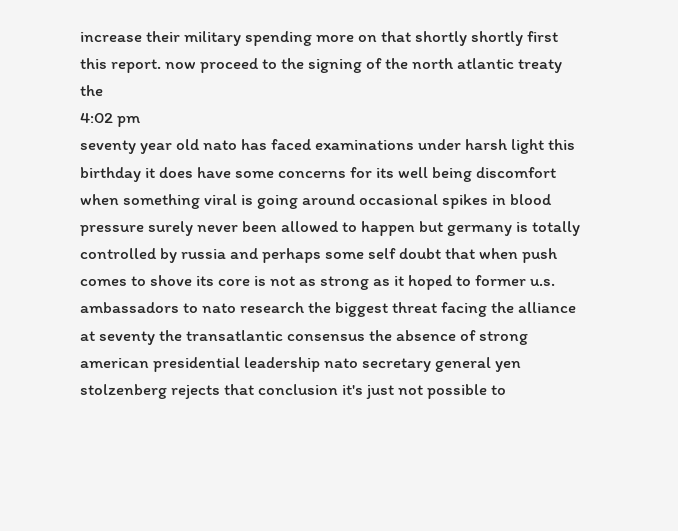increase their military spending more on that shortly shortly first this report. now proceed to the signing of the north atlantic treaty the
4:02 pm
seventy year old nato has faced examinations under harsh light this birthday it does have some concerns for its well being discomfort when something viral is going around occasional spikes in blood pressure surely never been allowed to happen but germany is totally controlled by russia and perhaps some self doubt that when push comes to shove its core is not as strong as it hoped to former u.s. ambassadors to nato research the biggest threat facing the alliance at seventy the transatlantic consensus the absence of strong american presidential leadership nato secretary general yen stolzenberg rejects that conclusion it's just not possible to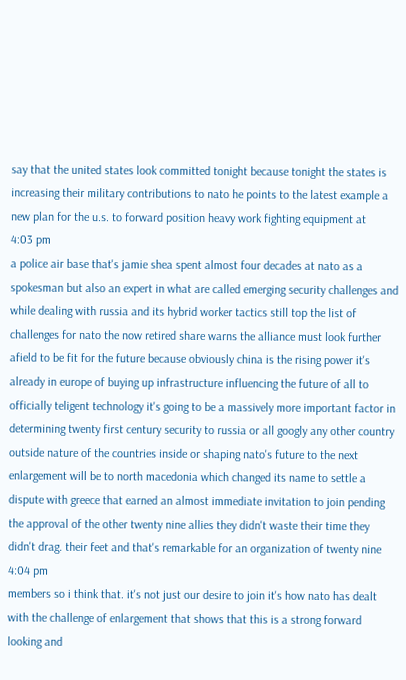say that the united states look committed tonight because tonight the states is increasing their military contributions to nato he points to the latest example a new plan for the u.s. to forward position heavy work fighting equipment at
4:03 pm
a police air base that's jamie shea spent almost four decades at nato as a spokesman but also an expert in what are called emerging security challenges and while dealing with russia and its hybrid worker tactics still top the list of challenges for nato the now retired share warns the alliance must look further afield to be fit for the future because obviously china is the rising power it's already in europe of buying up infrastructure influencing the future of all to officially teligent technology it's going to be a massively more important factor in determining twenty first century security to russia or all googly any other country outside nature of the countries inside or shaping nato's future to the next enlargement will be to north macedonia which changed its name to settle a dispute with greece that earned an almost immediate invitation to join pending the approval of the other twenty nine allies they didn't waste their time they didn't drag. their feet and that's remarkable for an organization of twenty nine
4:04 pm
members so i think that. it's not just our desire to join it's how nato has dealt with the challenge of enlargement that shows that this is a strong forward looking and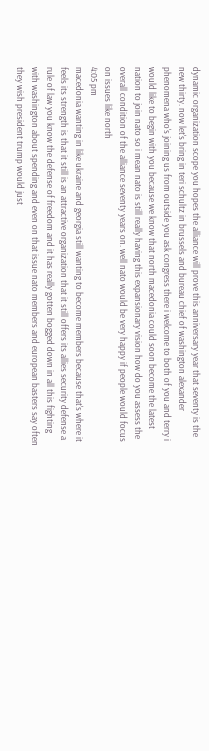dynamic organization scope you hopes the alliance will prove this anniversary year that seventy is the new thirty. now let's bring in teri schultz in brussels and bureau chief of washington alexander phenomena who's joining us from outside you ask congress there i welcome to both of you and terry i would like to begin with you because we know that north macedonia could soon become the latest nation to join nato so i mean nato is still really having this expansionary vision how do you assess the overall condition of the alliance seventy years on. well nato would be very happy if people would focus on issues like north
4:05 pm
macedonia wanting in like ukraine and georgia still wanting to become members because that's where it feels its strength is that it still is an attractive organization that it still offers its allies security defense a rule of law you know the defense of freedom and it has really gotten bogged down in all this fighting with washington about spending and even on that issue nato members and european basters say often they wish president trump would just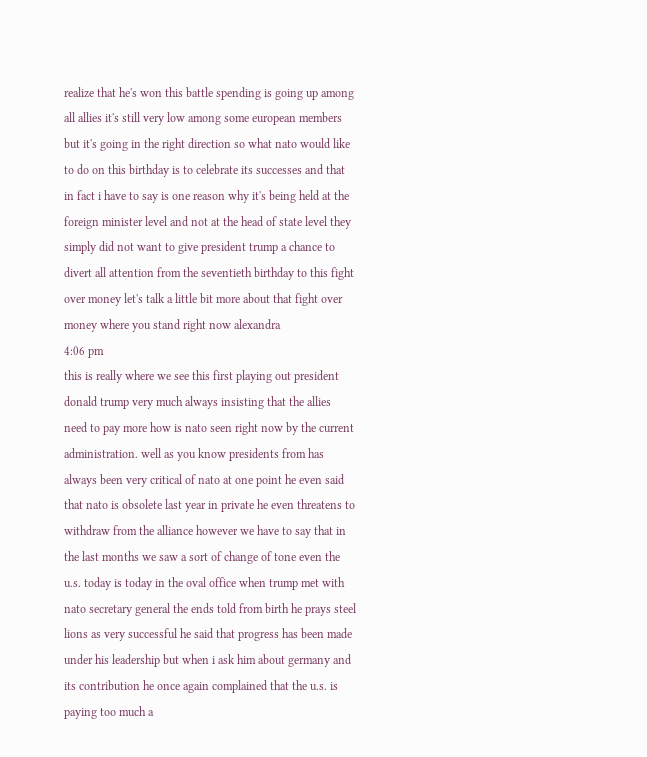realize that he's won this battle spending is going up among all allies it's still very low among some european members but it's going in the right direction so what nato would like to do on this birthday is to celebrate its successes and that in fact i have to say is one reason why it's being held at the foreign minister level and not at the head of state level they simply did not want to give president trump a chance to divert all attention from the seventieth birthday to this fight over money let's talk a little bit more about that fight over money where you stand right now alexandra
4:06 pm
this is really where we see this first playing out president donald trump very much always insisting that the allies need to pay more how is nato seen right now by the current administration. well as you know presidents from has always been very critical of nato at one point he even said that nato is obsolete last year in private he even threatens to withdraw from the alliance however we have to say that in the last months we saw a sort of change of tone even the u.s. today is today in the oval office when trump met with nato secretary general the ends told from birth he prays steel lions as very successful he said that progress has been made under his leadership but when i ask him about germany and its contribution he once again complained that the u.s. is paying too much a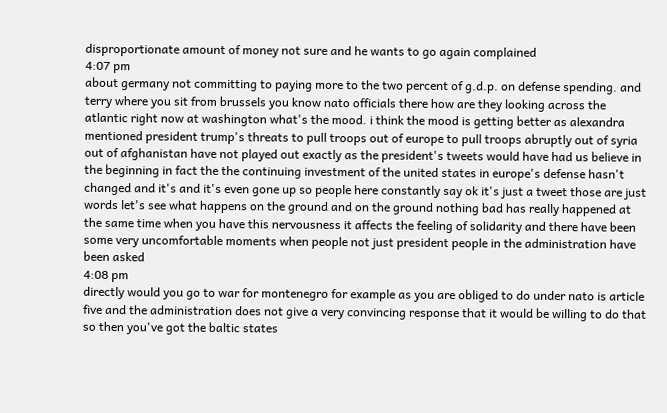disproportionate amount of money not sure and he wants to go again complained
4:07 pm
about germany not committing to paying more to the two percent of g.d.p. on defense spending. and terry where you sit from brussels you know nato officials there how are they looking across the atlantic right now at washington what's the mood. i think the mood is getting better as alexandra mentioned president trump's threats to pull troops out of europe to pull troops abruptly out of syria out of afghanistan have not played out exactly as the president's tweets would have had us believe in the beginning in fact the the continuing investment of the united states in europe's defense hasn't changed and it's and it's even gone up so people here constantly say ok it's just a tweet those are just words let's see what happens on the ground and on the ground nothing bad has really happened at the same time when you have this nervousness it affects the feeling of solidarity and there have been some very uncomfortable moments when people not just president people in the administration have been asked
4:08 pm
directly would you go to war for montenegro for example as you are obliged to do under nato is article five and the administration does not give a very convincing response that it would be willing to do that so then you've got the baltic states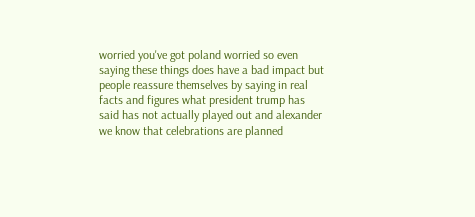worried you've got poland worried so even saying these things does have a bad impact but people reassure themselves by saying in real facts and figures what president trump has said has not actually played out and alexander we know that celebrations are planned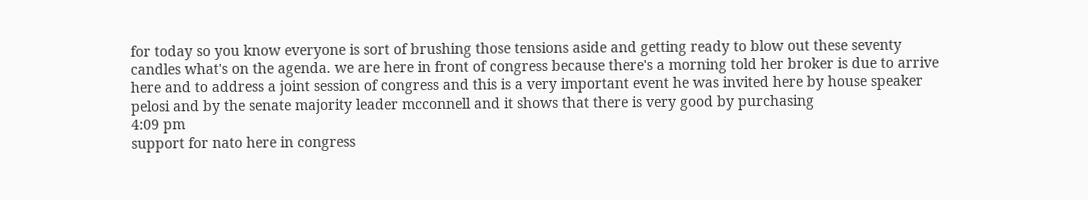for today so you know everyone is sort of brushing those tensions aside and getting ready to blow out these seventy candles what's on the agenda. we are here in front of congress because there's a morning told her broker is due to arrive here and to address a joint session of congress and this is a very important event he was invited here by house speaker pelosi and by the senate majority leader mcconnell and it shows that there is very good by purchasing
4:09 pm
support for nato here in congress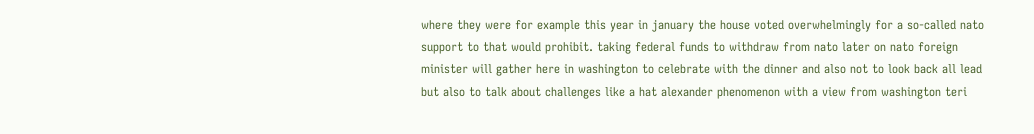where they were for example this year in january the house voted overwhelmingly for a so-called nato support to that would prohibit. taking federal funds to withdraw from nato later on nato foreign minister will gather here in washington to celebrate with the dinner and also not to look back all lead but also to talk about challenges like a hat alexander phenomenon with a view from washington teri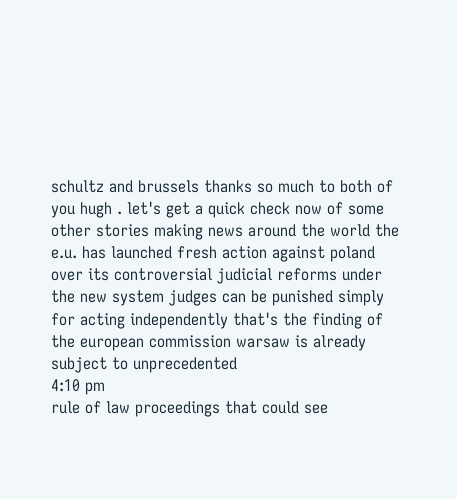schultz and brussels thanks so much to both of you hugh . let's get a quick check now of some other stories making news around the world the e.u. has launched fresh action against poland over its controversial judicial reforms under the new system judges can be punished simply for acting independently that's the finding of the european commission warsaw is already subject to unprecedented
4:10 pm
rule of law proceedings that could see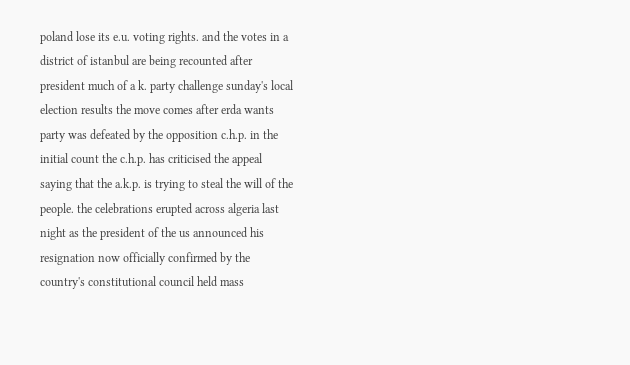poland lose its e.u. voting rights. and the votes in a district of istanbul are being recounted after president much of a k. party challenge sunday's local election results the move comes after erda wants party was defeated by the opposition c.h.p. in the initial count the c.h.p. has criticised the appeal saying that the a.k.p. is trying to steal the will of the people. the celebrations erupted across algeria last night as the president of the us announced his resignation now officially confirmed by the country's constitutional council held mass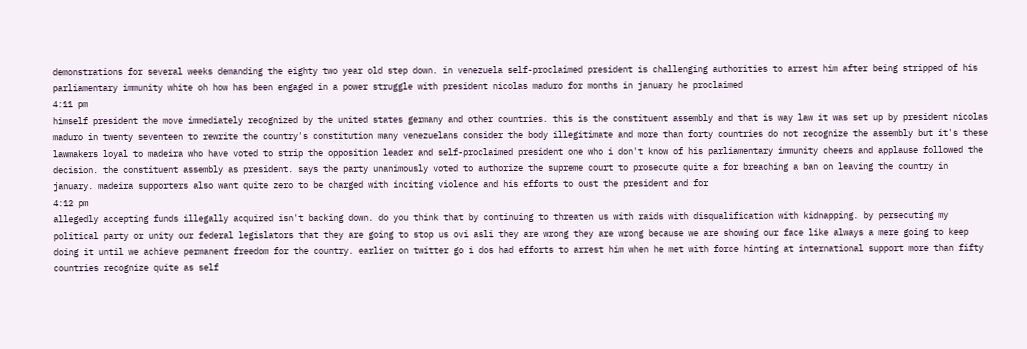demonstrations for several weeks demanding the eighty two year old step down. in venezuela self-proclaimed president is challenging authorities to arrest him after being stripped of his parliamentary immunity white oh how has been engaged in a power struggle with president nicolas maduro for months in january he proclaimed
4:11 pm
himself president the move immediately recognized by the united states germany and other countries. this is the constituent assembly and that is way law it was set up by president nicolas maduro in twenty seventeen to rewrite the country's constitution many venezuelans consider the body illegitimate and more than forty countries do not recognize the assembly but it's these lawmakers loyal to madeira who have voted to strip the opposition leader and self-proclaimed president one who i don't know of his parliamentary immunity cheers and applause followed the decision. the constituent assembly as president. says the party unanimously voted to authorize the supreme court to prosecute quite a for breaching a ban on leaving the country in january. madeira supporters also want quite zero to be charged with inciting violence and his efforts to oust the president and for
4:12 pm
allegedly accepting funds illegally acquired isn't backing down. do you think that by continuing to threaten us with raids with disqualification with kidnapping. by persecuting my political party or unity our federal legislators that they are going to stop us ovi asli they are wrong they are wrong because we are showing our face like always a mere going to keep doing it until we achieve permanent freedom for the country. earlier on twitter go i dos had efforts to arrest him when he met with force hinting at international support more than fifty countries recognize quite as self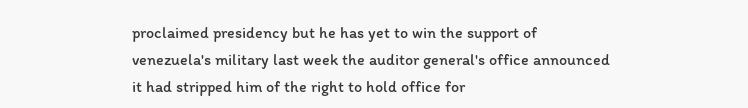proclaimed presidency but he has yet to win the support of venezuela's military last week the auditor general's office announced it had stripped him of the right to hold office for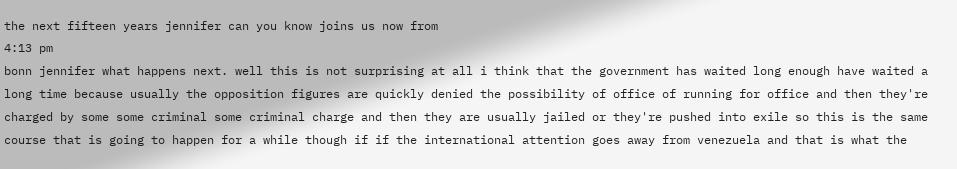the next fifteen years jennifer can you know joins us now from
4:13 pm
bonn jennifer what happens next. well this is not surprising at all i think that the government has waited long enough have waited a long time because usually the opposition figures are quickly denied the possibility of office of running for office and then they're charged by some some criminal some criminal charge and then they are usually jailed or they're pushed into exile so this is the same course that is going to happen for a while though if if the international attention goes away from venezuela and that is what the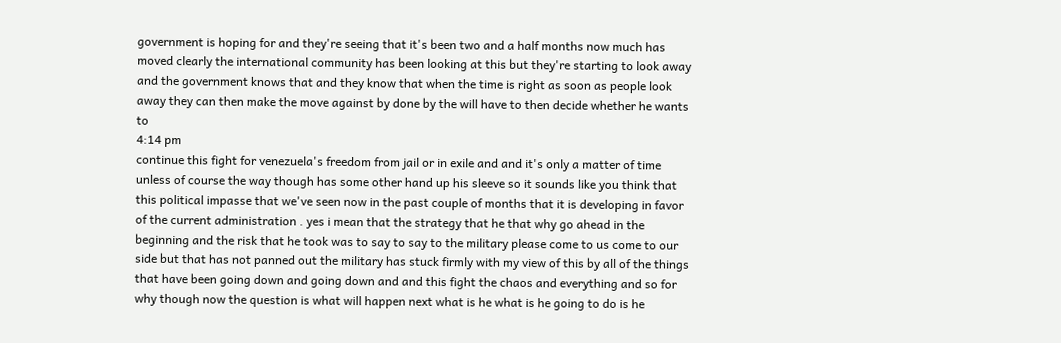government is hoping for and they're seeing that it's been two and a half months now much has moved clearly the international community has been looking at this but they're starting to look away and the government knows that and they know that when the time is right as soon as people look away they can then make the move against by done by the will have to then decide whether he wants to
4:14 pm
continue this fight for venezuela's freedom from jail or in exile and and it's only a matter of time unless of course the way though has some other hand up his sleeve so it sounds like you think that this political impasse that we've seen now in the past couple of months that it is developing in favor of the current administration . yes i mean that the strategy that he that why go ahead in the beginning and the risk that he took was to say to say to the military please come to us come to our side but that has not panned out the military has stuck firmly with my view of this by all of the things that have been going down and going down and and this fight the chaos and everything and so for why though now the question is what will happen next what is he what is he going to do is he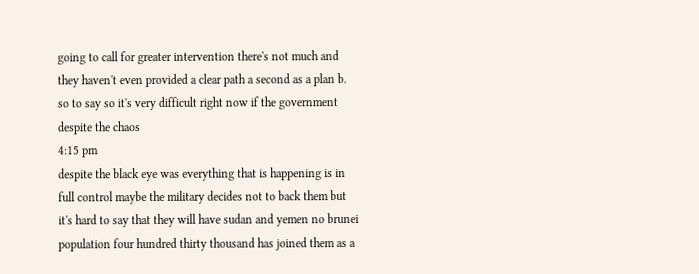going to call for greater intervention there's not much and they haven't even provided a clear path a second as a plan b. so to say so it's very difficult right now if the government despite the chaos
4:15 pm
despite the black eye was everything that is happening is in full control maybe the military decides not to back them but it's hard to say that they will have sudan and yemen no brunei population four hundred thirty thousand has joined them as a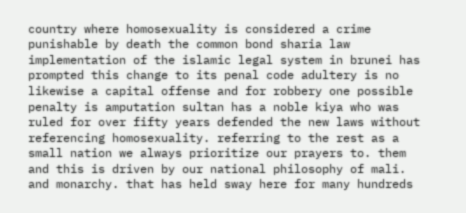country where homosexuality is considered a crime punishable by death the common bond sharia law implementation of the islamic legal system in brunei has prompted this change to its penal code adultery is no likewise a capital offense and for robbery one possible penalty is amputation sultan has a noble kiya who was ruled for over fifty years defended the new laws without referencing homosexuality. referring to the rest as a small nation we always prioritize our prayers to. them and this is driven by our national philosophy of mali. and monarchy. that has held sway here for many hundreds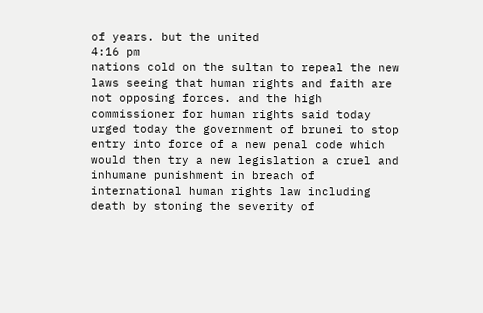of years. but the united
4:16 pm
nations cold on the sultan to repeal the new laws seeing that human rights and faith are not opposing forces. and the high commissioner for human rights said today urged today the government of brunei to stop entry into force of a new penal code which would then try a new legislation a cruel and inhumane punishment in breach of international human rights law including death by stoning the severity of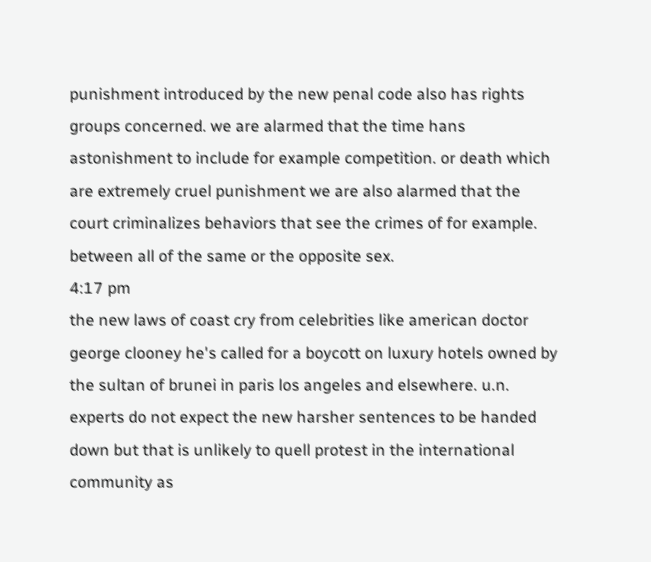punishment introduced by the new penal code also has rights groups concerned. we are alarmed that the time hans astonishment to include for example competition. or death which are extremely cruel punishment we are also alarmed that the court criminalizes behaviors that see the crimes of for example. between all of the same or the opposite sex.
4:17 pm
the new laws of coast cry from celebrities like american doctor george clooney he's called for a boycott on luxury hotels owned by the sultan of brunei in paris los angeles and elsewhere. u.n. experts do not expect the new harsher sentences to be handed down but that is unlikely to quell protest in the international community as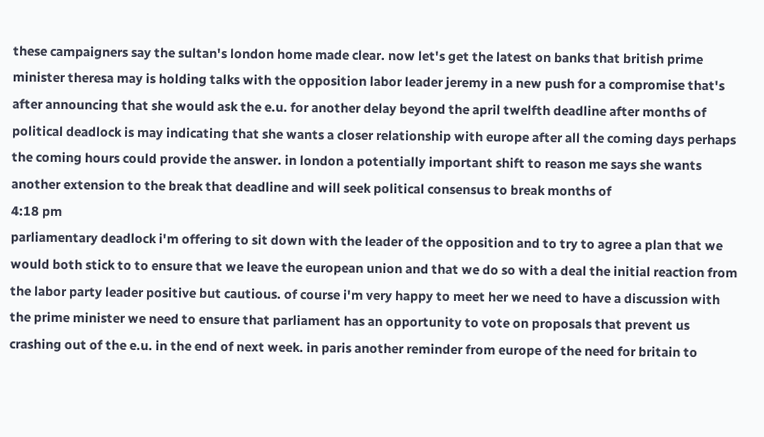these campaigners say the sultan's london home made clear. now let's get the latest on banks that british prime minister theresa may is holding talks with the opposition labor leader jeremy in a new push for a compromise that's after announcing that she would ask the e.u. for another delay beyond the april twelfth deadline after months of political deadlock is may indicating that she wants a closer relationship with europe after all the coming days perhaps the coming hours could provide the answer. in london a potentially important shift to reason me says she wants another extension to the break that deadline and will seek political consensus to break months of
4:18 pm
parliamentary deadlock i'm offering to sit down with the leader of the opposition and to try to agree a plan that we would both stick to to ensure that we leave the european union and that we do so with a deal the initial reaction from the labor party leader positive but cautious. of course i'm very happy to meet her we need to have a discussion with the prime minister we need to ensure that parliament has an opportunity to vote on proposals that prevent us crashing out of the e.u. in the end of next week. in paris another reminder from europe of the need for britain to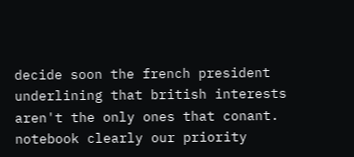decide soon the french president underlining that british interests aren't the only ones that conant. notebook clearly our priority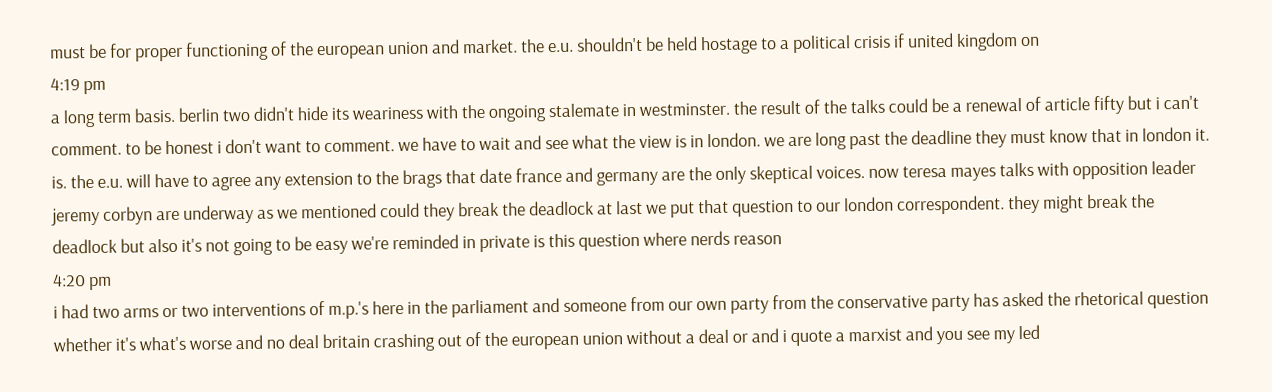must be for proper functioning of the european union and market. the e.u. shouldn't be held hostage to a political crisis if united kingdom on
4:19 pm
a long term basis. berlin two didn't hide its weariness with the ongoing stalemate in westminster. the result of the talks could be a renewal of article fifty but i can't comment. to be honest i don't want to comment. we have to wait and see what the view is in london. we are long past the deadline they must know that in london it. is. the e.u. will have to agree any extension to the brags that date france and germany are the only skeptical voices. now teresa mayes talks with opposition leader jeremy corbyn are underway as we mentioned could they break the deadlock at last we put that question to our london correspondent. they might break the deadlock but also it's not going to be easy we're reminded in private is this question where nerds reason
4:20 pm
i had two arms or two interventions of m.p.'s here in the parliament and someone from our own party from the conservative party has asked the rhetorical question whether it's what's worse and no deal britain crashing out of the european union without a deal or and i quote a marxist and you see my led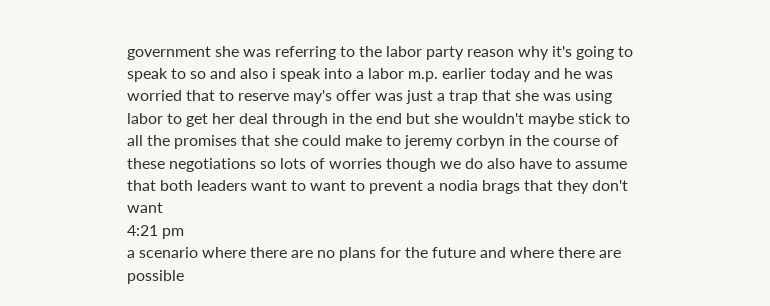government she was referring to the labor party reason why it's going to speak to so and also i speak into a labor m.p. earlier today and he was worried that to reserve may's offer was just a trap that she was using labor to get her deal through in the end but she wouldn't maybe stick to all the promises that she could make to jeremy corbyn in the course of these negotiations so lots of worries though we do also have to assume that both leaders want to want to prevent a nodia brags that they don't want
4:21 pm
a scenario where there are no plans for the future and where there are possible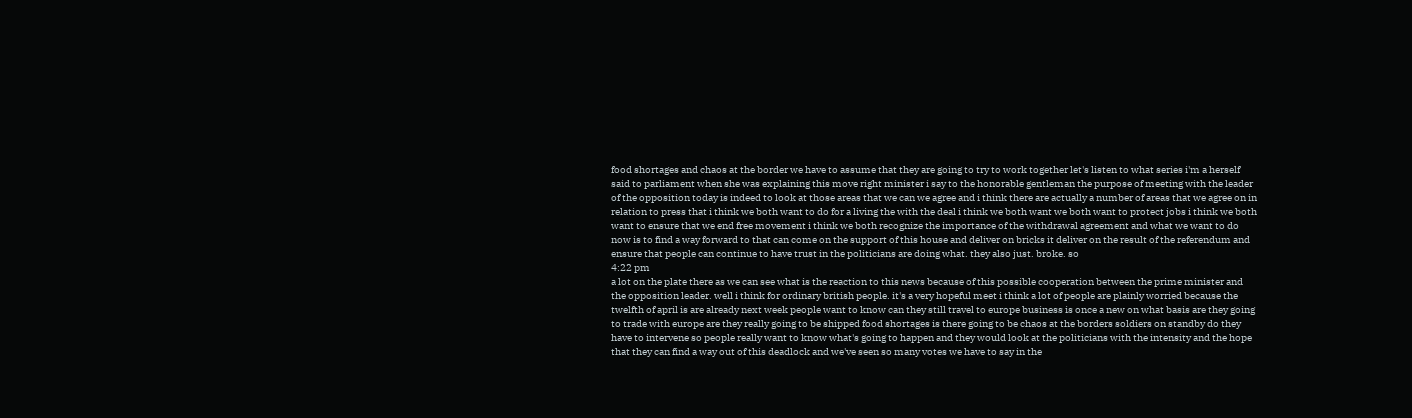food shortages and chaos at the border we have to assume that they are going to try to work together let's listen to what series i'm a herself said to parliament when she was explaining this move right minister i say to the honorable gentleman the purpose of meeting with the leader of the opposition today is indeed to look at those areas that we can we agree and i think there are actually a number of areas that we agree on in relation to press that i think we both want to do for a living the with the deal i think we both want we both want to protect jobs i think we both want to ensure that we end free movement i think we both recognize the importance of the withdrawal agreement and what we want to do now is to find a way forward to that can come on the support of this house and deliver on bricks it deliver on the result of the referendum and ensure that people can continue to have trust in the politicians are doing what. they also just. broke. so
4:22 pm
a lot on the plate there as we can see what is the reaction to this news because of this possible cooperation between the prime minister and the opposition leader. well i think for ordinary british people. it's a very hopeful meet i think a lot of people are plainly worried because the twelfth of april is are already next week people want to know can they still travel to europe business is once a new on what basis are they going to trade with europe are they really going to be shipped food shortages is there going to be chaos at the borders soldiers on standby do they have to intervene so people really want to know what's going to happen and they would look at the politicians with the intensity and the hope that they can find a way out of this deadlock and we've seen so many votes we have to say in the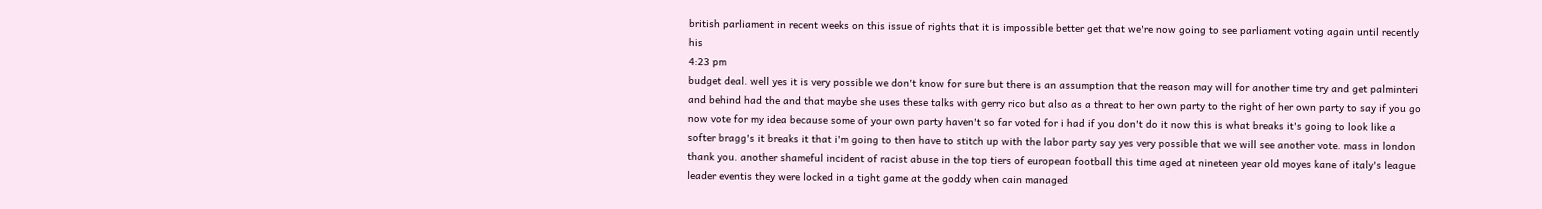british parliament in recent weeks on this issue of rights that it is impossible better get that we're now going to see parliament voting again until recently his
4:23 pm
budget deal. well yes it is very possible we don't know for sure but there is an assumption that the reason may will for another time try and get palminteri and behind had the and that maybe she uses these talks with gerry rico but also as a threat to her own party to the right of her own party to say if you go now vote for my idea because some of your own party haven't so far voted for i had if you don't do it now this is what breaks it's going to look like a softer bragg's it breaks it that i'm going to then have to stitch up with the labor party say yes very possible that we will see another vote. mass in london thank you. another shameful incident of racist abuse in the top tiers of european football this time aged at nineteen year old moyes kane of italy's league leader eventis they were locked in a tight game at the goddy when cain managed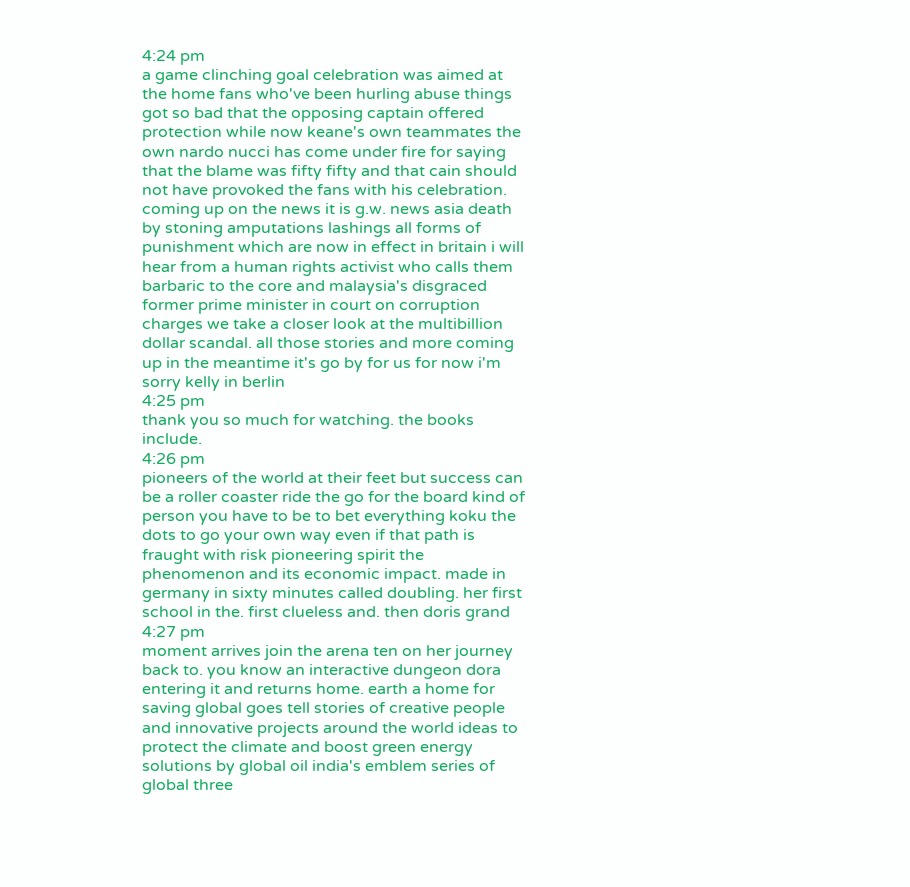4:24 pm
a game clinching goal celebration was aimed at the home fans who've been hurling abuse things got so bad that the opposing captain offered protection while now keane's own teammates the own nardo nucci has come under fire for saying that the blame was fifty fifty and that cain should not have provoked the fans with his celebration. coming up on the news it is g.w. news asia death by stoning amputations lashings all forms of punishment which are now in effect in britain i will hear from a human rights activist who calls them barbaric to the core and malaysia's disgraced former prime minister in court on corruption charges we take a closer look at the multibillion dollar scandal. all those stories and more coming up in the meantime it's go by for us for now i'm sorry kelly in berlin
4:25 pm
thank you so much for watching. the books include.
4:26 pm
pioneers of the world at their feet but success can be a roller coaster ride the go for the board kind of person you have to be to bet everything koku the dots to go your own way even if that path is fraught with risk pioneering spirit the phenomenon and its economic impact. made in germany in sixty minutes called doubling. her first school in the. first clueless and. then doris grand
4:27 pm
moment arrives join the arena ten on her journey back to. you know an interactive dungeon dora entering it and returns home. earth a home for saving global goes tell stories of creative people and innovative projects around the world ideas to protect the climate and boost green energy solutions by global oil india's emblem series of global three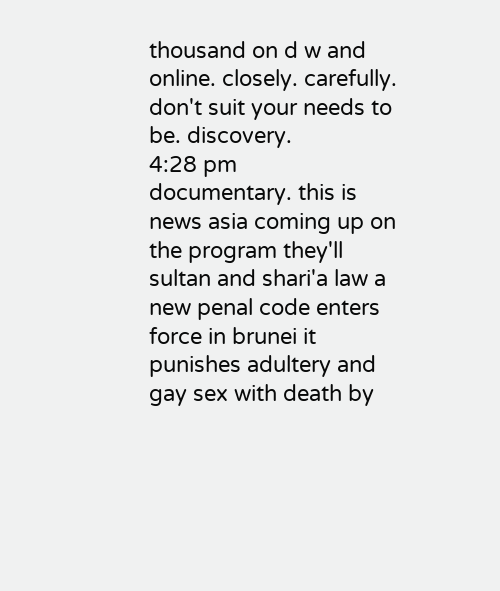thousand on d w and online. closely. carefully. don't suit your needs to be. discovery.
4:28 pm
documentary. this is news asia coming up on the program they'll sultan and shari'a law a new penal code enters force in brunei it punishes adultery and gay sex with death by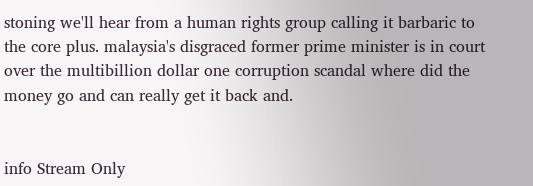stoning we'll hear from a human rights group calling it barbaric to the core plus. malaysia's disgraced former prime minister is in court over the multibillion dollar one corruption scandal where did the money go and can really get it back and.


info Stream Only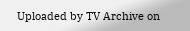Uploaded by TV Archive on